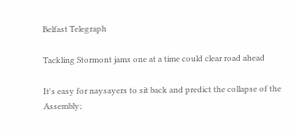Belfast Telegraph

Tackling Stormont jams one at a time could clear road ahead

It's easy for naysayers to sit back and predict the collapse of the Assembly;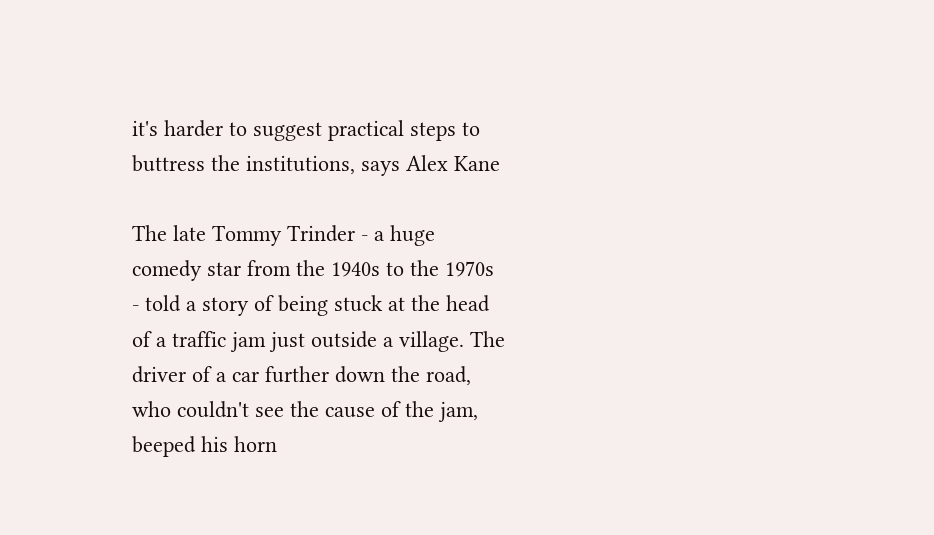it's harder to suggest practical steps to buttress the institutions, says Alex Kane

The late Tommy Trinder - a huge comedy star from the 1940s to the 1970s - told a story of being stuck at the head of a traffic jam just outside a village. The driver of a car further down the road, who couldn't see the cause of the jam, beeped his horn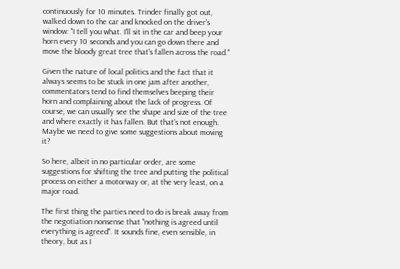continuously for 10 minutes. Trinder finally got out, walked down to the car and knocked on the driver's window: "I tell you what. I'll sit in the car and beep your horn every 10 seconds and you can go down there and move the bloody great tree that's fallen across the road."

Given the nature of local politics and the fact that it always seems to be stuck in one jam after another, commentators tend to find themselves beeping their horn and complaining about the lack of progress. Of course, we can usually see the shape and size of the tree and where exactly it has fallen. But that's not enough. Maybe we need to give some suggestions about moving it?

So here, albeit in no particular order, are some suggestions for shifting the tree and putting the political process on either a motorway or, at the very least, on a major road.

The first thing the parties need to do is break away from the negotiation nonsense that "nothing is agreed until everything is agreed". It sounds fine, even sensible, in theory, but as I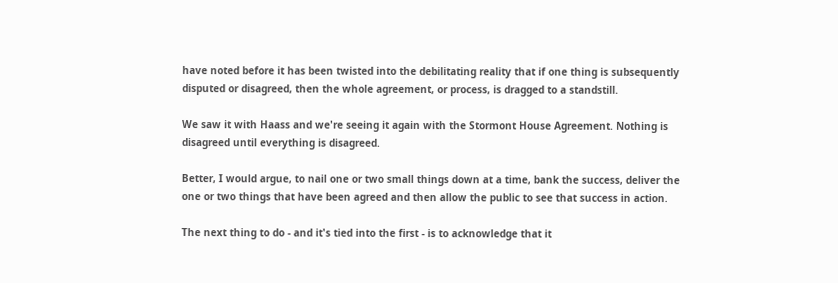have noted before it has been twisted into the debilitating reality that if one thing is subsequently disputed or disagreed, then the whole agreement, or process, is dragged to a standstill.

We saw it with Haass and we're seeing it again with the Stormont House Agreement. Nothing is disagreed until everything is disagreed.

Better, I would argue, to nail one or two small things down at a time, bank the success, deliver the one or two things that have been agreed and then allow the public to see that success in action.

The next thing to do - and it's tied into the first - is to acknowledge that it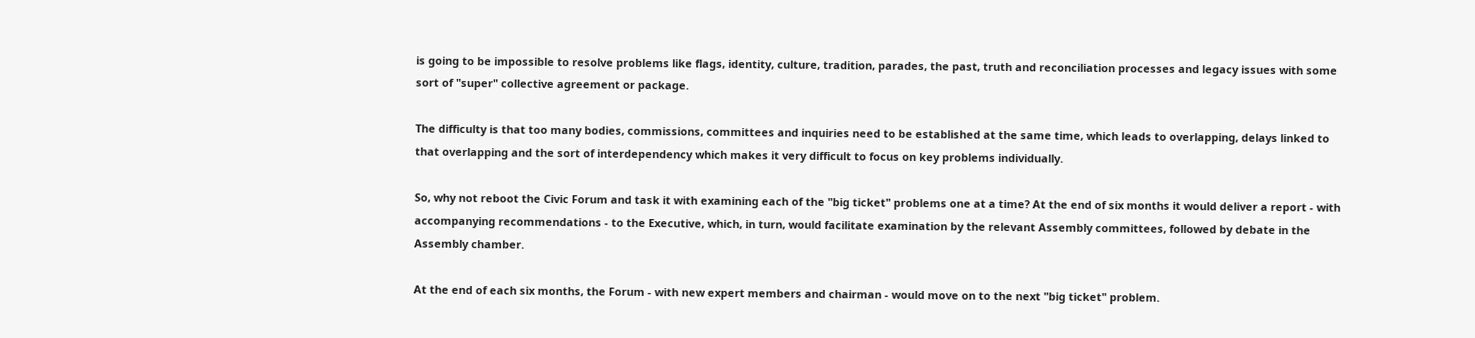is going to be impossible to resolve problems like flags, identity, culture, tradition, parades, the past, truth and reconciliation processes and legacy issues with some sort of "super" collective agreement or package.

The difficulty is that too many bodies, commissions, committees and inquiries need to be established at the same time, which leads to overlapping, delays linked to that overlapping and the sort of interdependency which makes it very difficult to focus on key problems individually.

So, why not reboot the Civic Forum and task it with examining each of the "big ticket" problems one at a time? At the end of six months it would deliver a report - with accompanying recommendations - to the Executive, which, in turn, would facilitate examination by the relevant Assembly committees, followed by debate in the Assembly chamber.

At the end of each six months, the Forum - with new expert members and chairman - would move on to the next "big ticket" problem.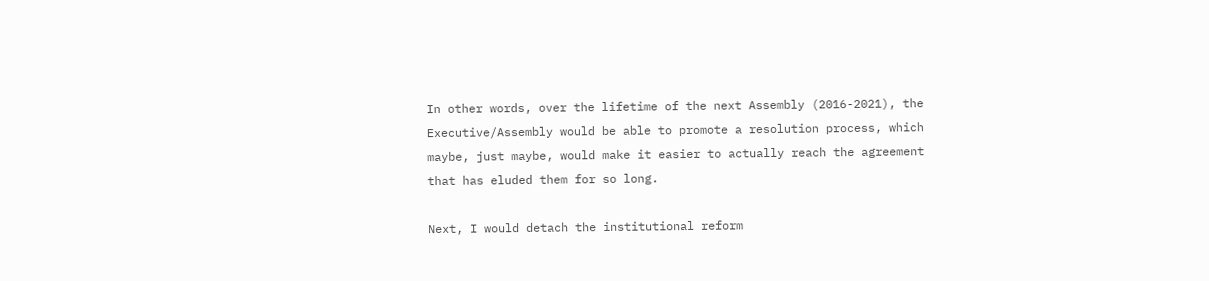In other words, over the lifetime of the next Assembly (2016-2021), the Executive/Assembly would be able to promote a resolution process, which maybe, just maybe, would make it easier to actually reach the agreement that has eluded them for so long.

Next, I would detach the institutional reform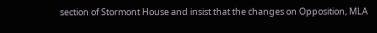section of Stormont House and insist that the changes on Opposition, MLA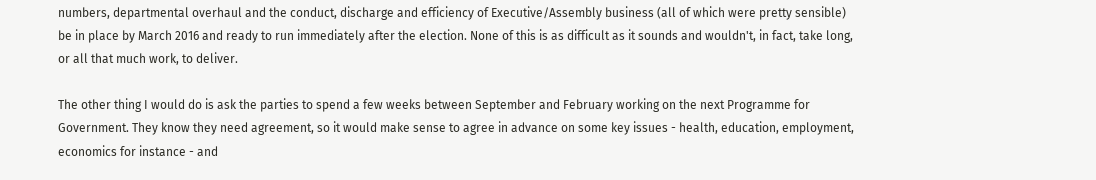numbers, departmental overhaul and the conduct, discharge and efficiency of Executive/Assembly business (all of which were pretty sensible) be in place by March 2016 and ready to run immediately after the election. None of this is as difficult as it sounds and wouldn't, in fact, take long, or all that much work, to deliver.

The other thing I would do is ask the parties to spend a few weeks between September and February working on the next Programme for Government. They know they need agreement, so it would make sense to agree in advance on some key issues - health, education, employment, economics for instance - and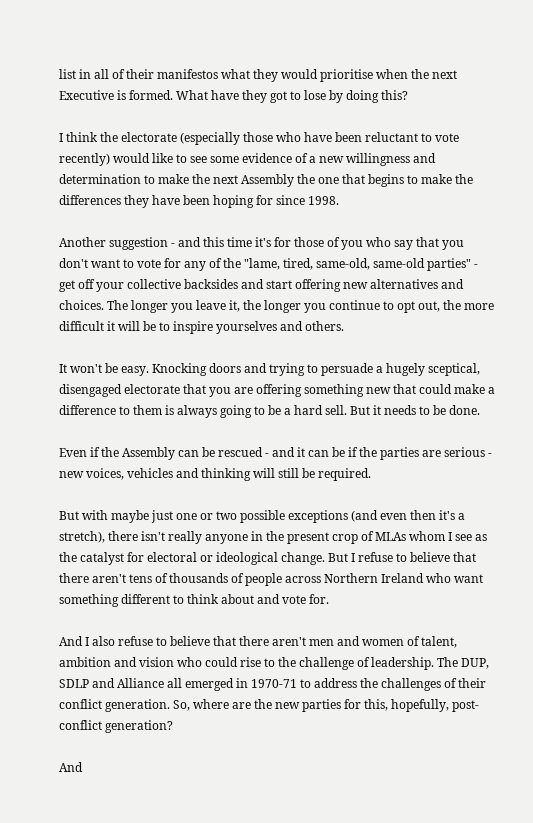list in all of their manifestos what they would prioritise when the next Executive is formed. What have they got to lose by doing this?

I think the electorate (especially those who have been reluctant to vote recently) would like to see some evidence of a new willingness and determination to make the next Assembly the one that begins to make the differences they have been hoping for since 1998.

Another suggestion - and this time it's for those of you who say that you don't want to vote for any of the "lame, tired, same-old, same-old parties" - get off your collective backsides and start offering new alternatives and choices. The longer you leave it, the longer you continue to opt out, the more difficult it will be to inspire yourselves and others.

It won't be easy. Knocking doors and trying to persuade a hugely sceptical, disengaged electorate that you are offering something new that could make a difference to them is always going to be a hard sell. But it needs to be done.

Even if the Assembly can be rescued - and it can be if the parties are serious - new voices, vehicles and thinking will still be required.

But with maybe just one or two possible exceptions (and even then it's a stretch), there isn't really anyone in the present crop of MLAs whom I see as the catalyst for electoral or ideological change. But I refuse to believe that there aren't tens of thousands of people across Northern Ireland who want something different to think about and vote for.

And I also refuse to believe that there aren't men and women of talent, ambition and vision who could rise to the challenge of leadership. The DUP, SDLP and Alliance all emerged in 1970-71 to address the challenges of their conflict generation. So, where are the new parties for this, hopefully, post-conflict generation?

And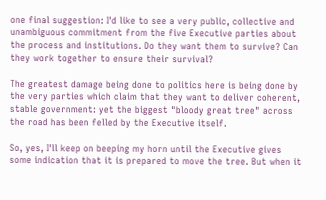one final suggestion: I'd like to see a very public, collective and unambiguous commitment from the five Executive parties about the process and institutions. Do they want them to survive? Can they work together to ensure their survival?

The greatest damage being done to politics here is being done by the very parties which claim that they want to deliver coherent, stable government: yet the biggest "bloody great tree" across the road has been felled by the Executive itself.

So, yes, I'll keep on beeping my horn until the Executive gives some indication that it is prepared to move the tree. But when it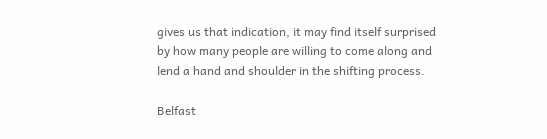gives us that indication, it may find itself surprised by how many people are willing to come along and lend a hand and shoulder in the shifting process.

Belfast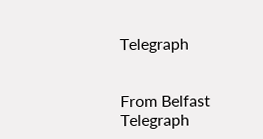Telegraph


From Belfast Telegraph